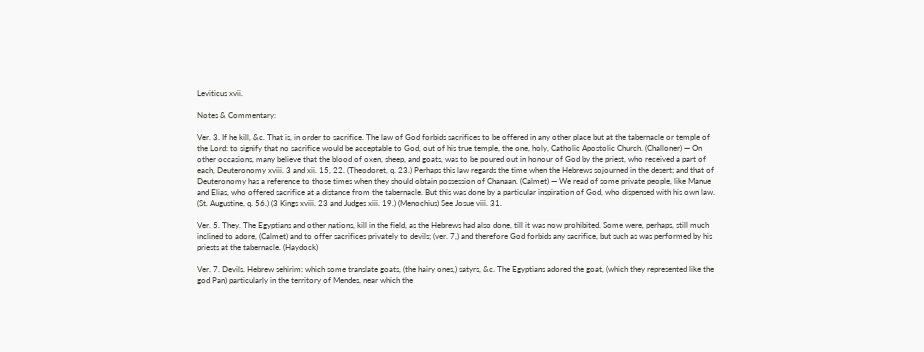Leviticus xvii.

Notes & Commentary:

Ver. 3. If he kill, &c. That is, in order to sacrifice. The law of God forbids sacrifices to be offered in any other place but at the tabernacle or temple of the Lord: to signify that no sacrifice would be acceptable to God, out of his true temple, the one, holy, Catholic Apostolic Church. (Challoner) — On other occasions, many believe that the blood of oxen, sheep, and goats, was to be poured out in honour of God by the priest, who received a part of each, Deuteronomy xviii. 3 and xii. 15, 22. (Theodoret, q. 23.) Perhaps this law regards the time when the Hebrews sojourned in the desert; and that of Deuteronomy has a reference to those times when they should obtain possession of Chanaan. (Calmet) — We read of some private people, like Manue and Elias, who offered sacrifice at a distance from the tabernacle. But this was done by a particular inspiration of God, who dispensed with his own law. (St. Augustine, q. 56.) (3 Kings xviii. 23 and Judges xiii. 19.) (Menochius) See Josue viii. 31.

Ver. 5. They. The Egyptians and other nations, kill in the field, as the Hebrews had also done, till it was now prohibited. Some were, perhaps, still much inclined to adore, (Calmet) and to offer sacrifices privately to devils; (ver. 7,) and therefore God forbids any sacrifice, but such as was performed by his priests at the tabernacle. (Haydock)

Ver. 7. Devils. Hebrew sehirim: which some translate goats, (the hairy ones,) satyrs, &c. The Egyptians adored the goat, (which they represented like the god Pan) particularly in the territory of Mendes, near which the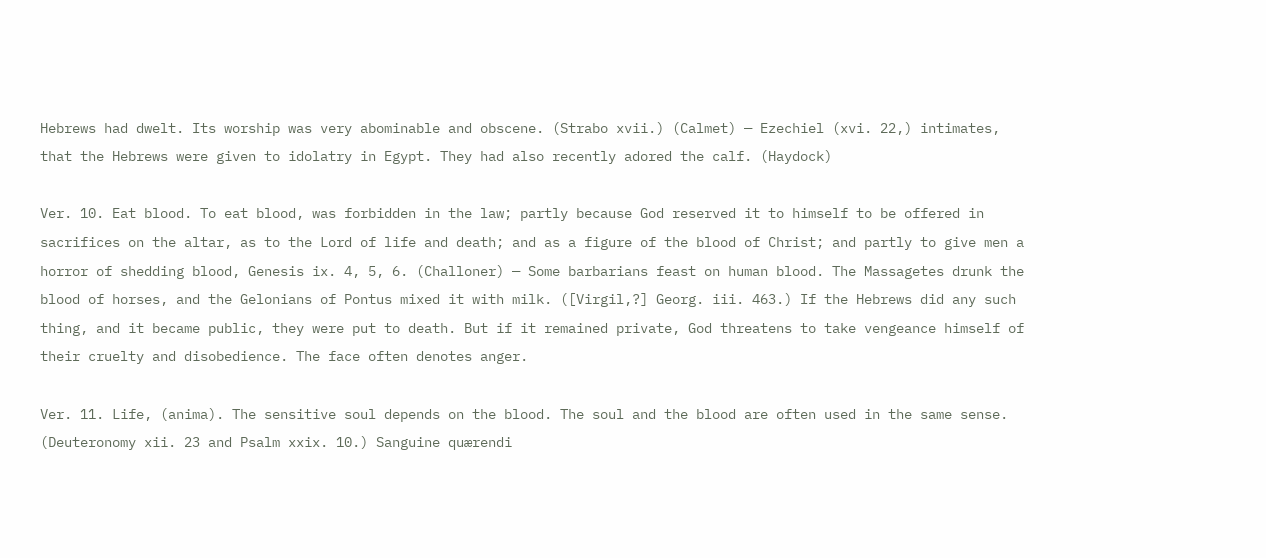Hebrews had dwelt. Its worship was very abominable and obscene. (Strabo xvii.) (Calmet) — Ezechiel (xvi. 22,) intimates, that the Hebrews were given to idolatry in Egypt. They had also recently adored the calf. (Haydock)

Ver. 10. Eat blood. To eat blood, was forbidden in the law; partly because God reserved it to himself to be offered in sacrifices on the altar, as to the Lord of life and death; and as a figure of the blood of Christ; and partly to give men a horror of shedding blood, Genesis ix. 4, 5, 6. (Challoner) — Some barbarians feast on human blood. The Massagetes drunk the blood of horses, and the Gelonians of Pontus mixed it with milk. ([Virgil,?] Georg. iii. 463.) If the Hebrews did any such thing, and it became public, they were put to death. But if it remained private, God threatens to take vengeance himself of their cruelty and disobedience. The face often denotes anger.

Ver. 11. Life, (anima). The sensitive soul depends on the blood. The soul and the blood are often used in the same sense. (Deuteronomy xii. 23 and Psalm xxix. 10.) Sanguine quærendi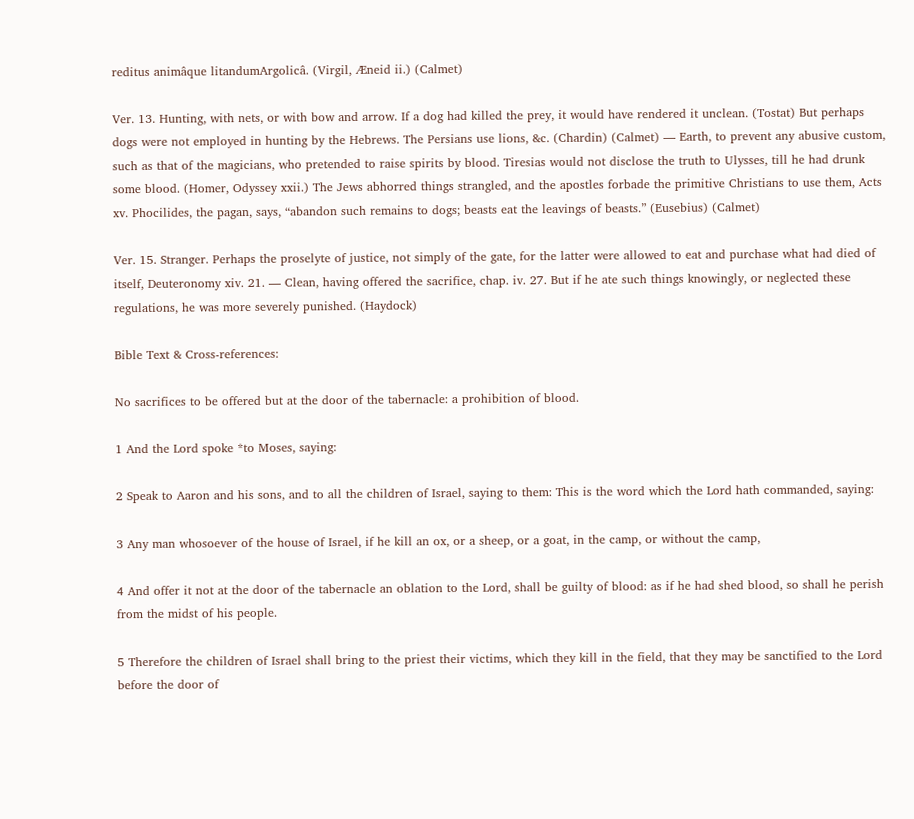reditus animâque litandumArgolicâ. (Virgil, Æneid ii.) (Calmet)

Ver. 13. Hunting, with nets, or with bow and arrow. If a dog had killed the prey, it would have rendered it unclean. (Tostat) But perhaps dogs were not employed in hunting by the Hebrews. The Persians use lions, &c. (Chardin) (Calmet) — Earth, to prevent any abusive custom, such as that of the magicians, who pretended to raise spirits by blood. Tiresias would not disclose the truth to Ulysses, till he had drunk some blood. (Homer, Odyssey xxii.) The Jews abhorred things strangled, and the apostles forbade the primitive Christians to use them, Acts xv. Phocilides, the pagan, says, “abandon such remains to dogs; beasts eat the leavings of beasts.” (Eusebius) (Calmet)

Ver. 15. Stranger. Perhaps the proselyte of justice, not simply of the gate, for the latter were allowed to eat and purchase what had died of itself, Deuteronomy xiv. 21. — Clean, having offered the sacrifice, chap. iv. 27. But if he ate such things knowingly, or neglected these regulations, he was more severely punished. (Haydock)

Bible Text & Cross-references:

No sacrifices to be offered but at the door of the tabernacle: a prohibition of blood.

1 And the Lord spoke *to Moses, saying:

2 Speak to Aaron and his sons, and to all the children of Israel, saying to them: This is the word which the Lord hath commanded, saying:

3 Any man whosoever of the house of Israel, if he kill an ox, or a sheep, or a goat, in the camp, or without the camp,

4 And offer it not at the door of the tabernacle an oblation to the Lord, shall be guilty of blood: as if he had shed blood, so shall he perish from the midst of his people.

5 Therefore the children of Israel shall bring to the priest their victims, which they kill in the field, that they may be sanctified to the Lord before the door of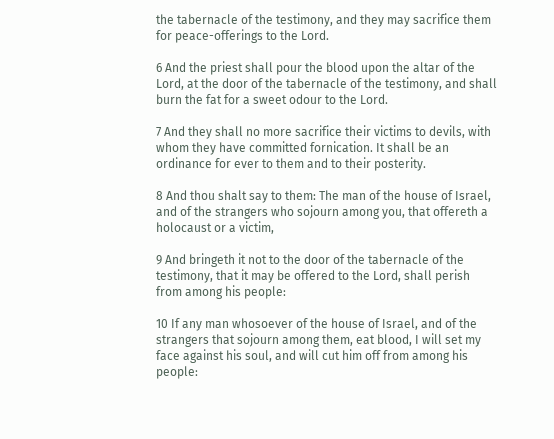the tabernacle of the testimony, and they may sacrifice them for peace-offerings to the Lord.

6 And the priest shall pour the blood upon the altar of the Lord, at the door of the tabernacle of the testimony, and shall burn the fat for a sweet odour to the Lord.

7 And they shall no more sacrifice their victims to devils, with whom they have committed fornication. It shall be an ordinance for ever to them and to their posterity.

8 And thou shalt say to them: The man of the house of Israel, and of the strangers who sojourn among you, that offereth a holocaust or a victim,

9 And bringeth it not to the door of the tabernacle of the testimony, that it may be offered to the Lord, shall perish from among his people:

10 If any man whosoever of the house of Israel, and of the strangers that sojourn among them, eat blood, I will set my face against his soul, and will cut him off from among his people: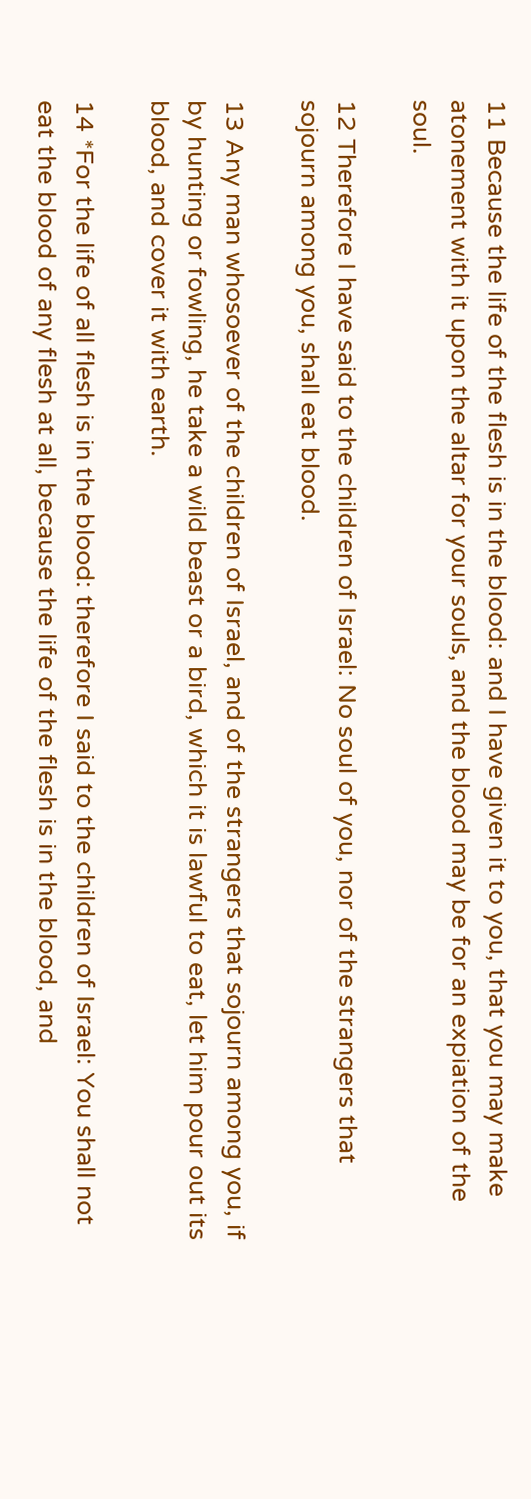11 Because the life of the flesh is in the blood: and I have given it to you, that you may make atonement with it upon the altar for your souls, and the blood may be for an expiation of the soul.

12 Therefore I have said to the children of Israel: No soul of you, nor of the strangers that sojourn among you, shall eat blood.

13 Any man whosoever of the children of Israel, and of the strangers that sojourn among you, if by hunting or fowling, he take a wild beast or a bird, which it is lawful to eat, let him pour out its blood, and cover it with earth.

14 *For the life of all flesh is in the blood: therefore I said to the children of Israel: You shall not eat the blood of any flesh at all, because the life of the flesh is in the blood, and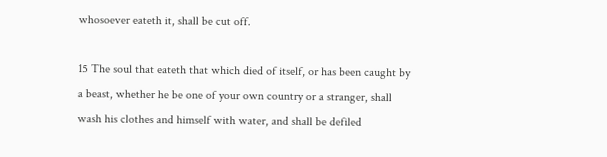whosoever eateth it, shall be cut off.

15 The soul that eateth that which died of itself, or has been caught by a beast, whether he be one of your own country or a stranger, shall wash his clothes and himself with water, and shall be defiled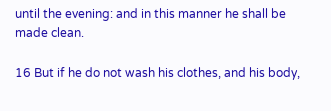until the evening: and in this manner he shall be made clean.

16 But if he do not wash his clothes, and his body,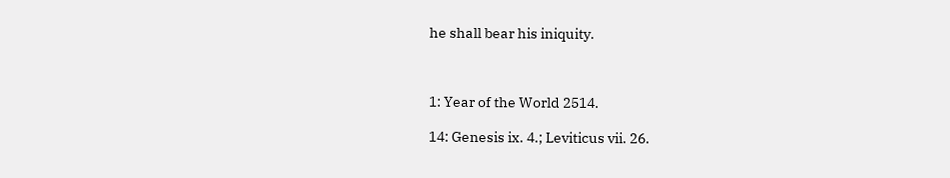he shall bear his iniquity.



1: Year of the World 2514.

14: Genesis ix. 4.; Leviticus vii. 26.